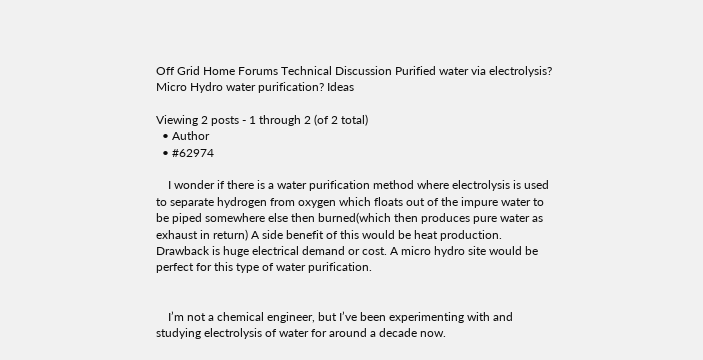Off Grid Home Forums Technical Discussion Purified water via electrolysis? Micro Hydro water purification? Ideas

Viewing 2 posts - 1 through 2 (of 2 total)
  • Author
  • #62974

    I wonder if there is a water purification method where electrolysis is used to separate hydrogen from oxygen which floats out of the impure water to be piped somewhere else then burned(which then produces pure water as exhaust in return) A side benefit of this would be heat production. Drawback is huge electrical demand or cost. A micro hydro site would be perfect for this type of water purification.


    I’m not a chemical engineer, but I’ve been experimenting with and studying electrolysis of water for around a decade now.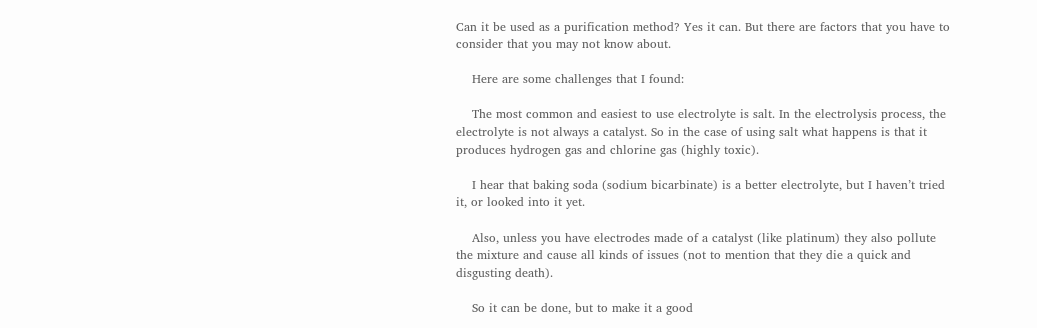Can it be used as a purification method? Yes it can. But there are factors that you have to consider that you may not know about.

    Here are some challenges that I found:

    The most common and easiest to use electrolyte is salt. In the electrolysis process, the electrolyte is not always a catalyst. So in the case of using salt what happens is that it produces hydrogen gas and chlorine gas (highly toxic).

    I hear that baking soda (sodium bicarbinate) is a better electrolyte, but I haven’t tried it, or looked into it yet.

    Also, unless you have electrodes made of a catalyst (like platinum) they also pollute the mixture and cause all kinds of issues (not to mention that they die a quick and disgusting death).

    So it can be done, but to make it a good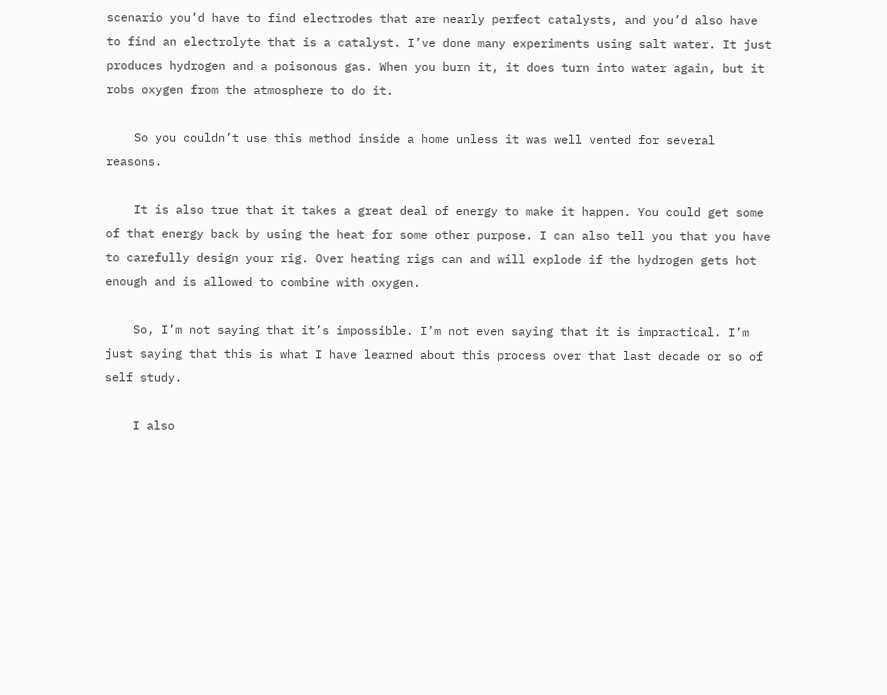scenario you’d have to find electrodes that are nearly perfect catalysts, and you’d also have to find an electrolyte that is a catalyst. I’ve done many experiments using salt water. It just produces hydrogen and a poisonous gas. When you burn it, it does turn into water again, but it robs oxygen from the atmosphere to do it.

    So you couldn’t use this method inside a home unless it was well vented for several reasons.

    It is also true that it takes a great deal of energy to make it happen. You could get some of that energy back by using the heat for some other purpose. I can also tell you that you have to carefully design your rig. Over heating rigs can and will explode if the hydrogen gets hot enough and is allowed to combine with oxygen.

    So, I’m not saying that it’s impossible. I’m not even saying that it is impractical. I’m just saying that this is what I have learned about this process over that last decade or so of self study.

    I also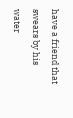have a friend that swears by his water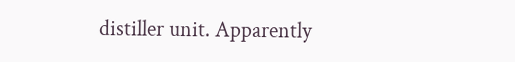distiller unit. Apparently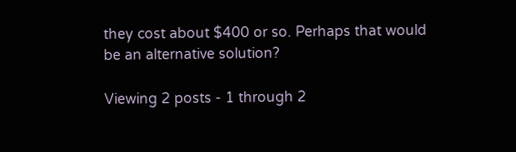they cost about $400 or so. Perhaps that would be an alternative solution?

Viewing 2 posts - 1 through 2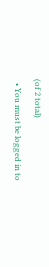(of 2 total)
  • You must be logged in to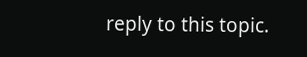reply to this topic.